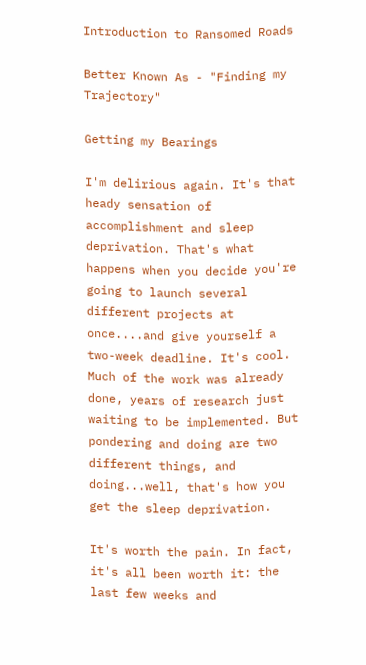Introduction to Ransomed Roads

Better Known As - "Finding my Trajectory"

Getting my Bearings

I'm delirious again. It's that heady sensation of accomplishment and sleep deprivation. That's what happens when you decide you're going to launch several different projects at once....and give yourself a two-week deadline. It's cool. Much of the work was already done, years of research just waiting to be implemented. But pondering and doing are two different things, and doing...well, that's how you get the sleep deprivation.

It's worth the pain. In fact, it's all been worth it: the last few weeks and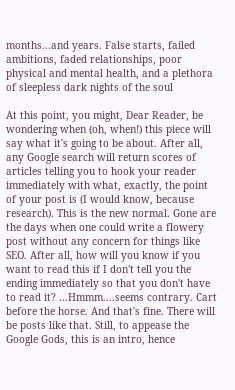months...and years. False starts, failed ambitions, faded relationships, poor physical and mental health, and a plethora of sleepless dark nights of the soul

At this point, you might, Dear Reader, be wondering when (oh, when!) this piece will say what it's going to be about. After all, any Google search will return scores of articles telling you to hook your reader immediately with what, exactly, the point of your post is (I would know, because research). This is the new normal. Gone are the days when one could write a flowery post without any concern for things like SEO. After all, how will you know if you want to read this if I don't tell you the ending immediately so that you don't have to read it? ...Hmmm....seems contrary. Cart before the horse. And that's fine. There will be posts like that. Still, to appease the Google Gods, this is an intro, hence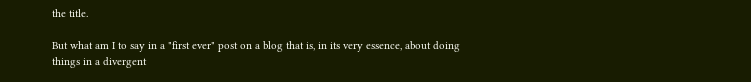the title.

But what am I to say in a "first ever" post on a blog that is, in its very essence, about doing things in a divergent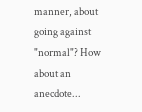manner, about going against "normal"? How about an anecdote...